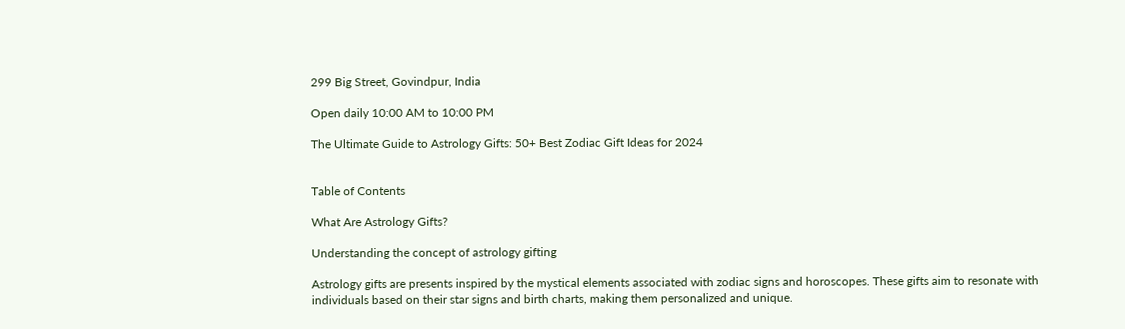299 Big Street, Govindpur, India

Open daily 10:00 AM to 10:00 PM

The Ultimate Guide to Astrology Gifts: 50+ Best Zodiac Gift Ideas for 2024


Table of Contents

What Are Astrology Gifts?

Understanding the concept of astrology gifting

Astrology gifts are presents inspired by the mystical elements associated with zodiac signs and horoscopes. These gifts aim to resonate with individuals based on their star signs and birth charts, making them personalized and unique.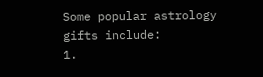Some popular astrology gifts include:
1.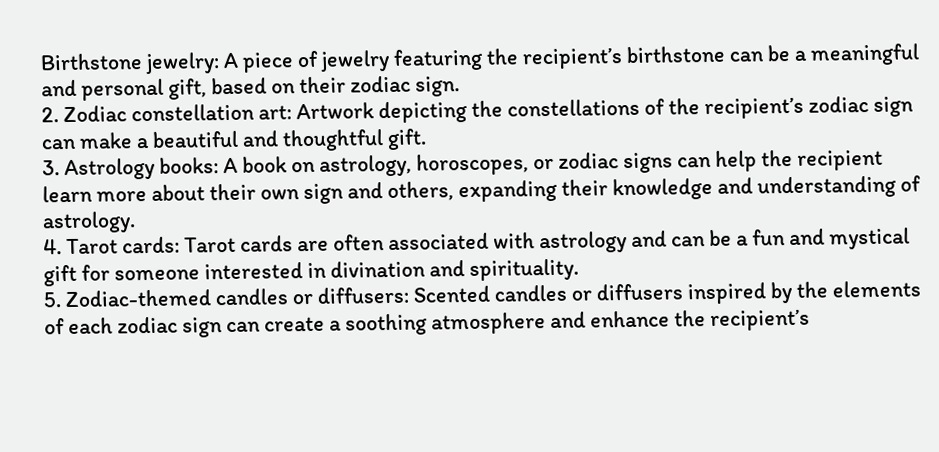Birthstone jewelry: A piece of jewelry featuring the recipient’s birthstone can be a meaningful and personal gift, based on their zodiac sign.
2. Zodiac constellation art: Artwork depicting the constellations of the recipient’s zodiac sign can make a beautiful and thoughtful gift.
3. Astrology books: A book on astrology, horoscopes, or zodiac signs can help the recipient learn more about their own sign and others, expanding their knowledge and understanding of astrology.
4. Tarot cards: Tarot cards are often associated with astrology and can be a fun and mystical gift for someone interested in divination and spirituality.
5. Zodiac-themed candles or diffusers: Scented candles or diffusers inspired by the elements of each zodiac sign can create a soothing atmosphere and enhance the recipient’s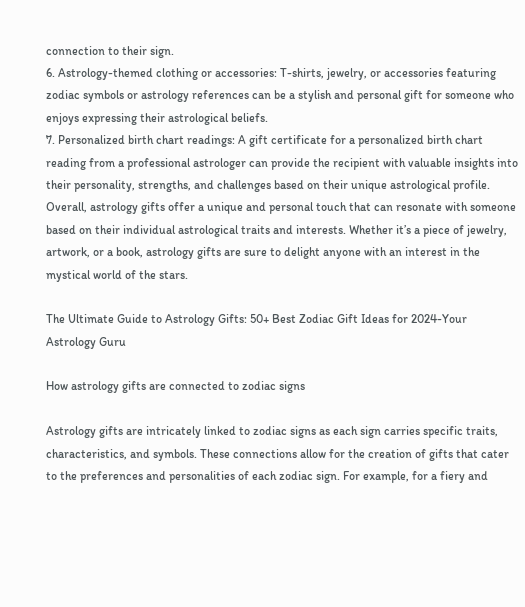connection to their sign.
6. Astrology-themed clothing or accessories: T-shirts, jewelry, or accessories featuring zodiac symbols or astrology references can be a stylish and personal gift for someone who enjoys expressing their astrological beliefs.
7. Personalized birth chart readings: A gift certificate for a personalized birth chart reading from a professional astrologer can provide the recipient with valuable insights into their personality, strengths, and challenges based on their unique astrological profile.
Overall, astrology gifts offer a unique and personal touch that can resonate with someone based on their individual astrological traits and interests. Whether it’s a piece of jewelry, artwork, or a book, astrology gifts are sure to delight anyone with an interest in the mystical world of the stars.

The Ultimate Guide to Astrology Gifts: 50+ Best Zodiac Gift Ideas for 2024-Your Astrology Guru

How astrology gifts are connected to zodiac signs

Astrology gifts are intricately linked to zodiac signs as each sign carries specific traits, characteristics, and symbols. These connections allow for the creation of gifts that cater to the preferences and personalities of each zodiac sign. For example, for a fiery and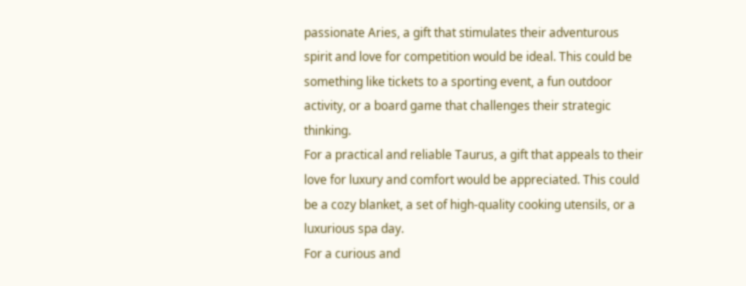passionate Aries, a gift that stimulates their adventurous spirit and love for competition would be ideal. This could be something like tickets to a sporting event, a fun outdoor activity, or a board game that challenges their strategic thinking.
For a practical and reliable Taurus, a gift that appeals to their love for luxury and comfort would be appreciated. This could be a cozy blanket, a set of high-quality cooking utensils, or a luxurious spa day.
For a curious and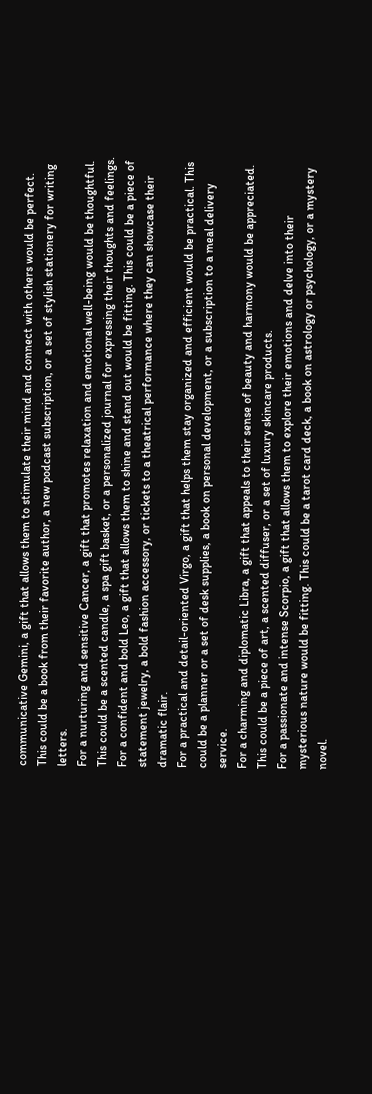communicative Gemini, a gift that allows them to stimulate their mind and connect with others would be perfect. This could be a book from their favorite author, a new podcast subscription, or a set of stylish stationery for writing letters.
For a nurturing and sensitive Cancer, a gift that promotes relaxation and emotional well-being would be thoughtful. This could be a scented candle, a spa gift basket, or a personalized journal for expressing their thoughts and feelings.
For a confident and bold Leo, a gift that allows them to shine and stand out would be fitting. This could be a piece of statement jewelry, a bold fashion accessory, or tickets to a theatrical performance where they can showcase their dramatic flair.
For a practical and detail-oriented Virgo, a gift that helps them stay organized and efficient would be practical. This could be a planner or a set of desk supplies, a book on personal development, or a subscription to a meal delivery service.
For a charming and diplomatic Libra, a gift that appeals to their sense of beauty and harmony would be appreciated. This could be a piece of art, a scented diffuser, or a set of luxury skincare products.
For a passionate and intense Scorpio, a gift that allows them to explore their emotions and delve into their mysterious nature would be fitting. This could be a tarot card deck, a book on astrology or psychology, or a mystery novel.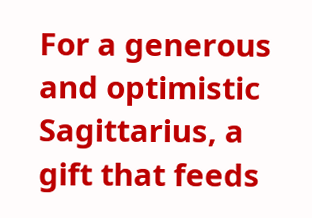For a generous and optimistic Sagittarius, a gift that feeds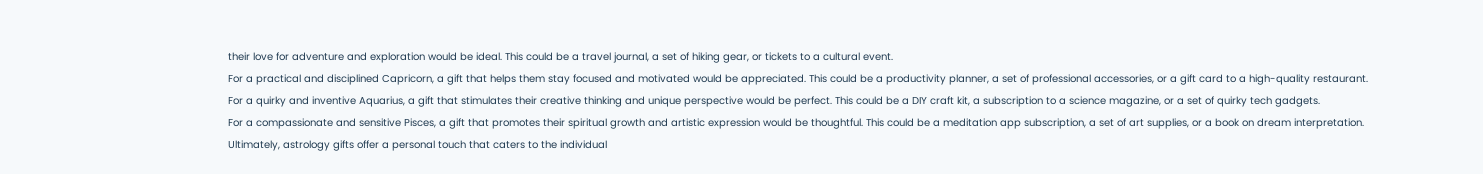their love for adventure and exploration would be ideal. This could be a travel journal, a set of hiking gear, or tickets to a cultural event.
For a practical and disciplined Capricorn, a gift that helps them stay focused and motivated would be appreciated. This could be a productivity planner, a set of professional accessories, or a gift card to a high-quality restaurant.
For a quirky and inventive Aquarius, a gift that stimulates their creative thinking and unique perspective would be perfect. This could be a DIY craft kit, a subscription to a science magazine, or a set of quirky tech gadgets.
For a compassionate and sensitive Pisces, a gift that promotes their spiritual growth and artistic expression would be thoughtful. This could be a meditation app subscription, a set of art supplies, or a book on dream interpretation.
Ultimately, astrology gifts offer a personal touch that caters to the individual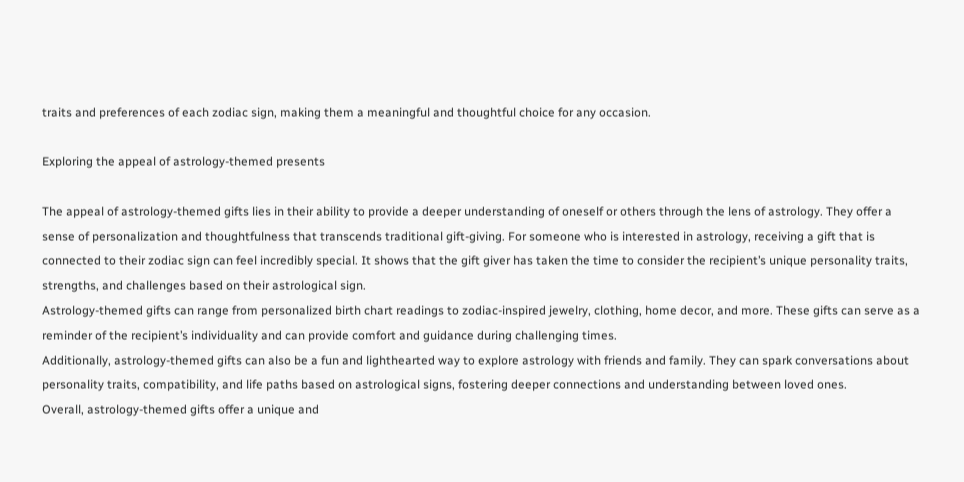traits and preferences of each zodiac sign, making them a meaningful and thoughtful choice for any occasion.

Exploring the appeal of astrology-themed presents

The appeal of astrology-themed gifts lies in their ability to provide a deeper understanding of oneself or others through the lens of astrology. They offer a sense of personalization and thoughtfulness that transcends traditional gift-giving. For someone who is interested in astrology, receiving a gift that is connected to their zodiac sign can feel incredibly special. It shows that the gift giver has taken the time to consider the recipient’s unique personality traits, strengths, and challenges based on their astrological sign.
Astrology-themed gifts can range from personalized birth chart readings to zodiac-inspired jewelry, clothing, home decor, and more. These gifts can serve as a reminder of the recipient’s individuality and can provide comfort and guidance during challenging times.
Additionally, astrology-themed gifts can also be a fun and lighthearted way to explore astrology with friends and family. They can spark conversations about personality traits, compatibility, and life paths based on astrological signs, fostering deeper connections and understanding between loved ones.
Overall, astrology-themed gifts offer a unique and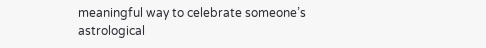meaningful way to celebrate someone’s astrological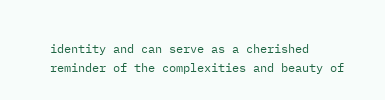identity and can serve as a cherished reminder of the complexities and beauty of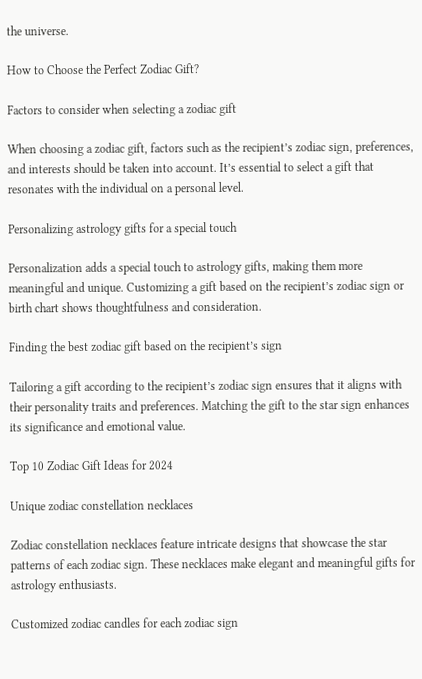the universe.

How to Choose the Perfect Zodiac Gift?

Factors to consider when selecting a zodiac gift

When choosing a zodiac gift, factors such as the recipient’s zodiac sign, preferences, and interests should be taken into account. It’s essential to select a gift that resonates with the individual on a personal level.

Personalizing astrology gifts for a special touch

Personalization adds a special touch to astrology gifts, making them more meaningful and unique. Customizing a gift based on the recipient’s zodiac sign or birth chart shows thoughtfulness and consideration.

Finding the best zodiac gift based on the recipient’s sign

Tailoring a gift according to the recipient’s zodiac sign ensures that it aligns with their personality traits and preferences. Matching the gift to the star sign enhances its significance and emotional value.

Top 10 Zodiac Gift Ideas for 2024

Unique zodiac constellation necklaces

Zodiac constellation necklaces feature intricate designs that showcase the star patterns of each zodiac sign. These necklaces make elegant and meaningful gifts for astrology enthusiasts.

Customized zodiac candles for each zodiac sign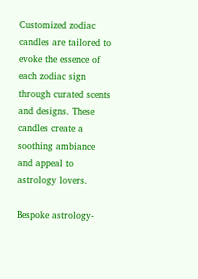Customized zodiac candles are tailored to evoke the essence of each zodiac sign through curated scents and designs. These candles create a soothing ambiance and appeal to astrology lovers.

Bespoke astrology-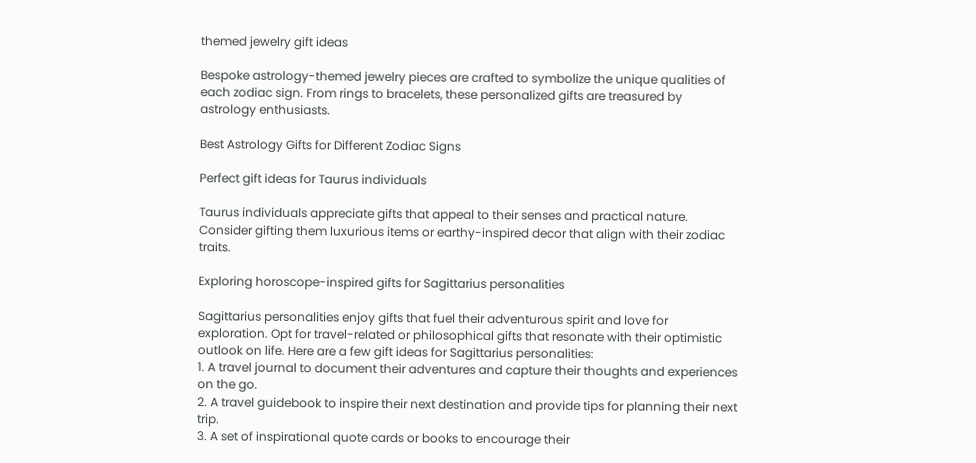themed jewelry gift ideas

Bespoke astrology-themed jewelry pieces are crafted to symbolize the unique qualities of each zodiac sign. From rings to bracelets, these personalized gifts are treasured by astrology enthusiasts.

Best Astrology Gifts for Different Zodiac Signs

Perfect gift ideas for Taurus individuals

Taurus individuals appreciate gifts that appeal to their senses and practical nature. Consider gifting them luxurious items or earthy-inspired decor that align with their zodiac traits.

Exploring horoscope-inspired gifts for Sagittarius personalities

Sagittarius personalities enjoy gifts that fuel their adventurous spirit and love for exploration. Opt for travel-related or philosophical gifts that resonate with their optimistic outlook on life. Here are a few gift ideas for Sagittarius personalities:
1. A travel journal to document their adventures and capture their thoughts and experiences on the go.
2. A travel guidebook to inspire their next destination and provide tips for planning their next trip.
3. A set of inspirational quote cards or books to encourage their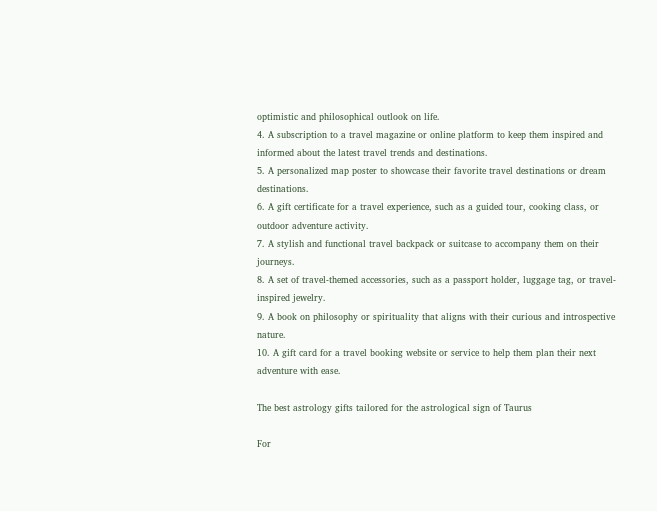optimistic and philosophical outlook on life.
4. A subscription to a travel magazine or online platform to keep them inspired and informed about the latest travel trends and destinations.
5. A personalized map poster to showcase their favorite travel destinations or dream destinations.
6. A gift certificate for a travel experience, such as a guided tour, cooking class, or outdoor adventure activity.
7. A stylish and functional travel backpack or suitcase to accompany them on their journeys.
8. A set of travel-themed accessories, such as a passport holder, luggage tag, or travel-inspired jewelry.
9. A book on philosophy or spirituality that aligns with their curious and introspective nature.
10. A gift card for a travel booking website or service to help them plan their next adventure with ease.

The best astrology gifts tailored for the astrological sign of Taurus

For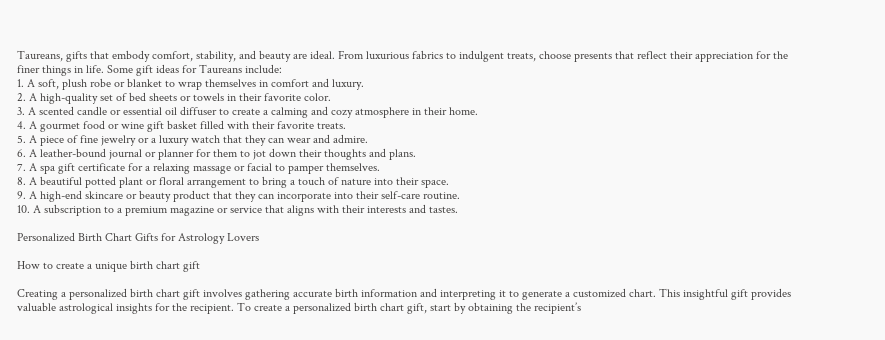Taureans, gifts that embody comfort, stability, and beauty are ideal. From luxurious fabrics to indulgent treats, choose presents that reflect their appreciation for the finer things in life. Some gift ideas for Taureans include:
1. A soft, plush robe or blanket to wrap themselves in comfort and luxury.
2. A high-quality set of bed sheets or towels in their favorite color.
3. A scented candle or essential oil diffuser to create a calming and cozy atmosphere in their home.
4. A gourmet food or wine gift basket filled with their favorite treats.
5. A piece of fine jewelry or a luxury watch that they can wear and admire.
6. A leather-bound journal or planner for them to jot down their thoughts and plans.
7. A spa gift certificate for a relaxing massage or facial to pamper themselves.
8. A beautiful potted plant or floral arrangement to bring a touch of nature into their space.
9. A high-end skincare or beauty product that they can incorporate into their self-care routine.
10. A subscription to a premium magazine or service that aligns with their interests and tastes.

Personalized Birth Chart Gifts for Astrology Lovers

How to create a unique birth chart gift

Creating a personalized birth chart gift involves gathering accurate birth information and interpreting it to generate a customized chart. This insightful gift provides valuable astrological insights for the recipient. To create a personalized birth chart gift, start by obtaining the recipient’s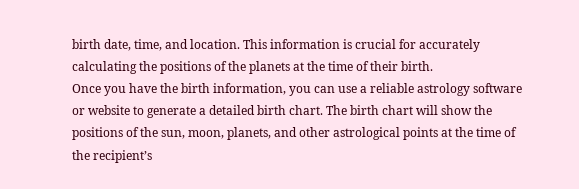birth date, time, and location. This information is crucial for accurately calculating the positions of the planets at the time of their birth.
Once you have the birth information, you can use a reliable astrology software or website to generate a detailed birth chart. The birth chart will show the positions of the sun, moon, planets, and other astrological points at the time of the recipient’s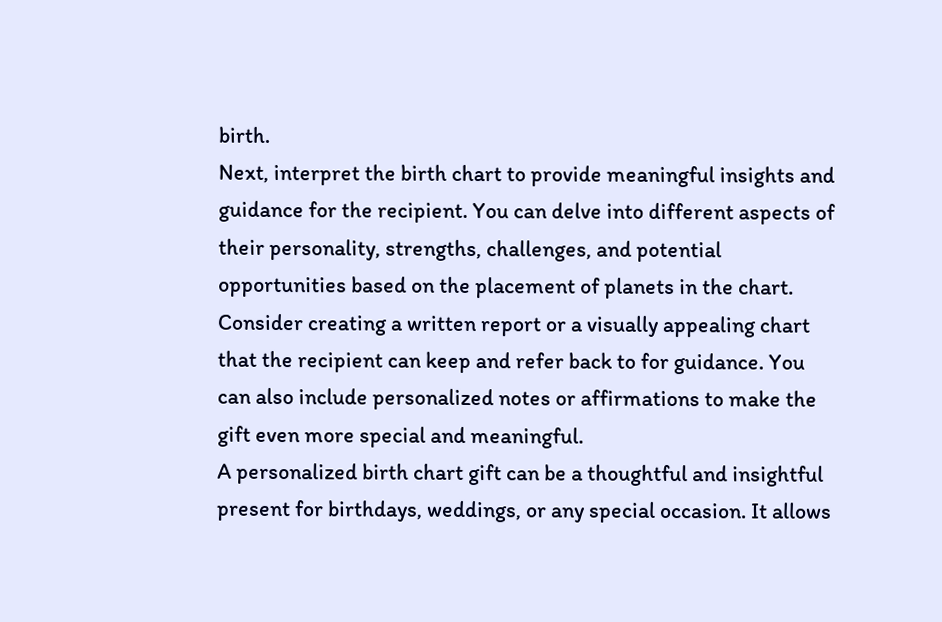birth.
Next, interpret the birth chart to provide meaningful insights and guidance for the recipient. You can delve into different aspects of their personality, strengths, challenges, and potential opportunities based on the placement of planets in the chart.
Consider creating a written report or a visually appealing chart that the recipient can keep and refer back to for guidance. You can also include personalized notes or affirmations to make the gift even more special and meaningful.
A personalized birth chart gift can be a thoughtful and insightful present for birthdays, weddings, or any special occasion. It allows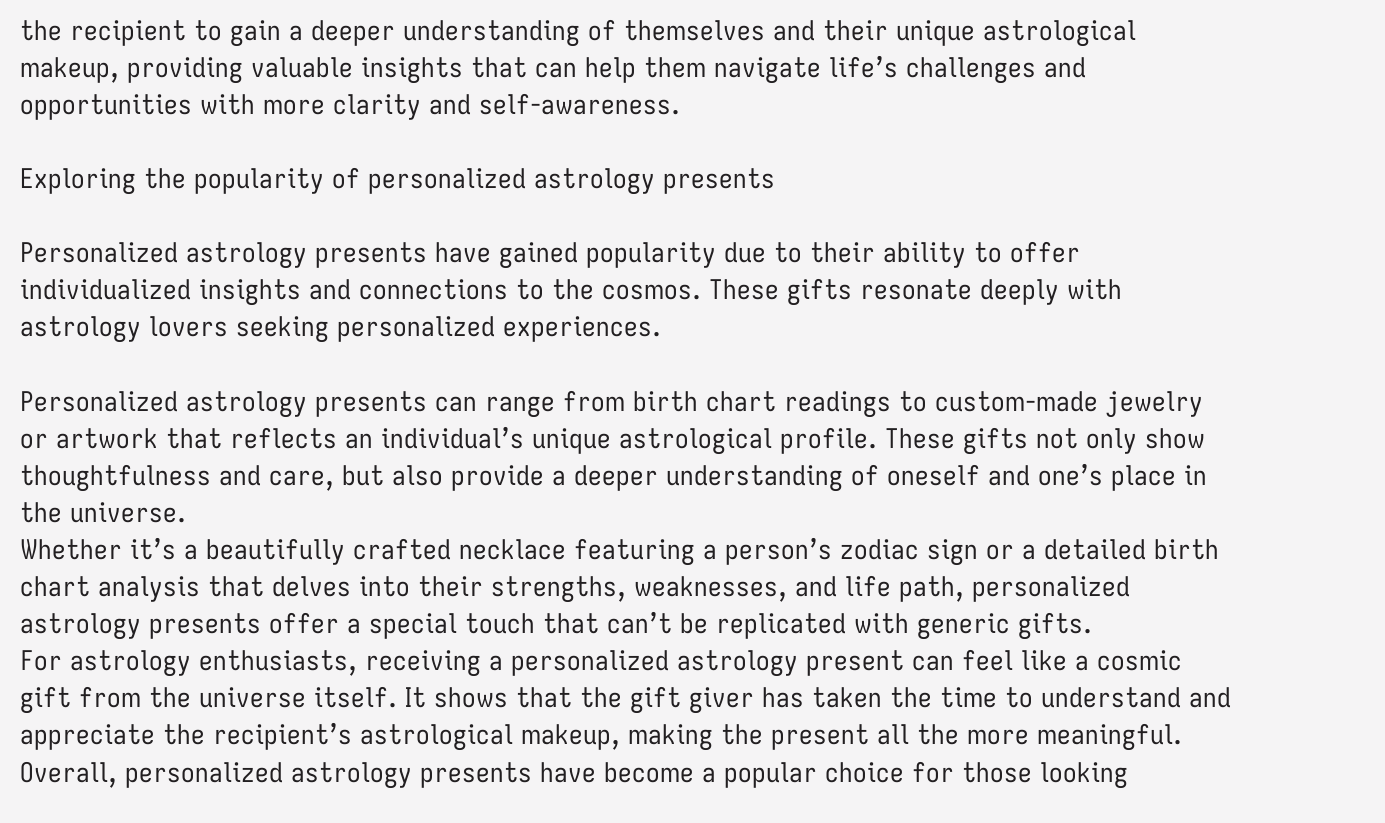the recipient to gain a deeper understanding of themselves and their unique astrological makeup, providing valuable insights that can help them navigate life’s challenges and opportunities with more clarity and self-awareness.

Exploring the popularity of personalized astrology presents

Personalized astrology presents have gained popularity due to their ability to offer individualized insights and connections to the cosmos. These gifts resonate deeply with astrology lovers seeking personalized experiences.

Personalized astrology presents can range from birth chart readings to custom-made jewelry or artwork that reflects an individual’s unique astrological profile. These gifts not only show thoughtfulness and care, but also provide a deeper understanding of oneself and one’s place in the universe.
Whether it’s a beautifully crafted necklace featuring a person’s zodiac sign or a detailed birth chart analysis that delves into their strengths, weaknesses, and life path, personalized astrology presents offer a special touch that can’t be replicated with generic gifts.
For astrology enthusiasts, receiving a personalized astrology present can feel like a cosmic gift from the universe itself. It shows that the gift giver has taken the time to understand and appreciate the recipient’s astrological makeup, making the present all the more meaningful.
Overall, personalized astrology presents have become a popular choice for those looking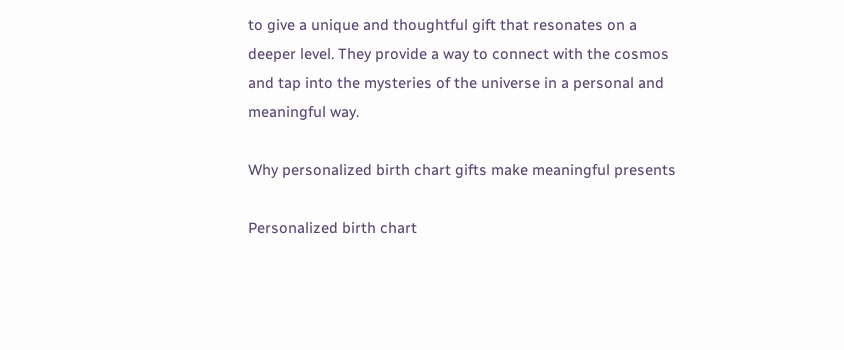to give a unique and thoughtful gift that resonates on a deeper level. They provide a way to connect with the cosmos and tap into the mysteries of the universe in a personal and meaningful way.

Why personalized birth chart gifts make meaningful presents

Personalized birth chart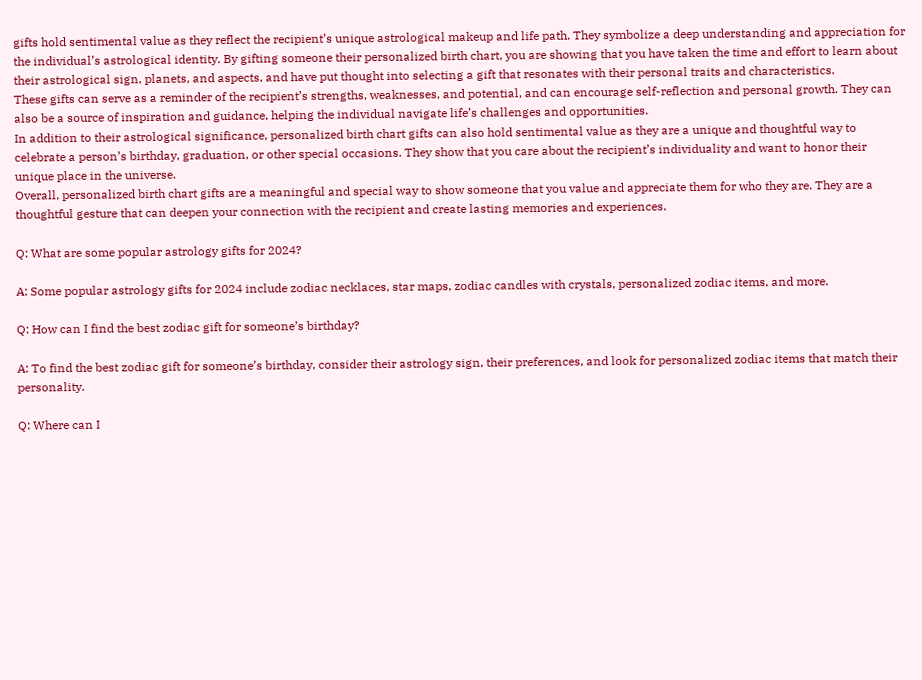gifts hold sentimental value as they reflect the recipient’s unique astrological makeup and life path. They symbolize a deep understanding and appreciation for the individual’s astrological identity. By gifting someone their personalized birth chart, you are showing that you have taken the time and effort to learn about their astrological sign, planets, and aspects, and have put thought into selecting a gift that resonates with their personal traits and characteristics.
These gifts can serve as a reminder of the recipient’s strengths, weaknesses, and potential, and can encourage self-reflection and personal growth. They can also be a source of inspiration and guidance, helping the individual navigate life’s challenges and opportunities.
In addition to their astrological significance, personalized birth chart gifts can also hold sentimental value as they are a unique and thoughtful way to celebrate a person’s birthday, graduation, or other special occasions. They show that you care about the recipient’s individuality and want to honor their unique place in the universe.
Overall, personalized birth chart gifts are a meaningful and special way to show someone that you value and appreciate them for who they are. They are a thoughtful gesture that can deepen your connection with the recipient and create lasting memories and experiences.

Q: What are some popular astrology gifts for 2024?

A: Some popular astrology gifts for 2024 include zodiac necklaces, star maps, zodiac candles with crystals, personalized zodiac items, and more.

Q: How can I find the best zodiac gift for someone’s birthday?

A: To find the best zodiac gift for someone’s birthday, consider their astrology sign, their preferences, and look for personalized zodiac items that match their personality.

Q: Where can I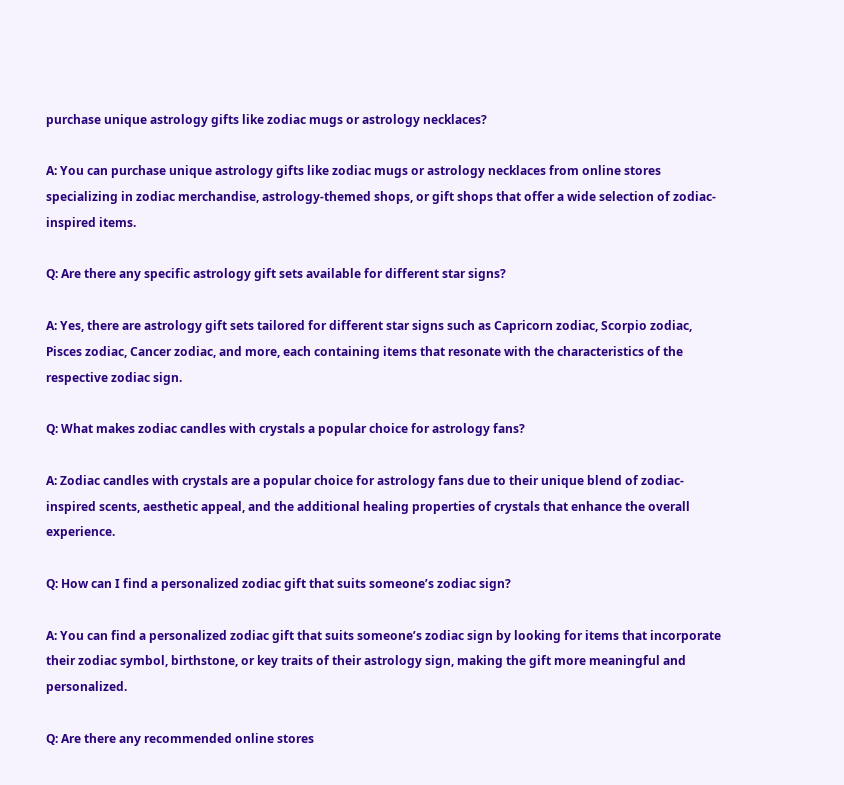purchase unique astrology gifts like zodiac mugs or astrology necklaces?

A: You can purchase unique astrology gifts like zodiac mugs or astrology necklaces from online stores specializing in zodiac merchandise, astrology-themed shops, or gift shops that offer a wide selection of zodiac-inspired items.

Q: Are there any specific astrology gift sets available for different star signs?

A: Yes, there are astrology gift sets tailored for different star signs such as Capricorn zodiac, Scorpio zodiac, Pisces zodiac, Cancer zodiac, and more, each containing items that resonate with the characteristics of the respective zodiac sign.

Q: What makes zodiac candles with crystals a popular choice for astrology fans?

A: Zodiac candles with crystals are a popular choice for astrology fans due to their unique blend of zodiac-inspired scents, aesthetic appeal, and the additional healing properties of crystals that enhance the overall experience.

Q: How can I find a personalized zodiac gift that suits someone’s zodiac sign?

A: You can find a personalized zodiac gift that suits someone’s zodiac sign by looking for items that incorporate their zodiac symbol, birthstone, or key traits of their astrology sign, making the gift more meaningful and personalized.

Q: Are there any recommended online stores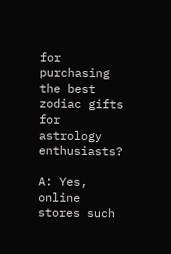for purchasing the best zodiac gifts for astrology enthusiasts?

A: Yes, online stores such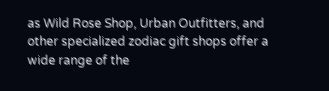as Wild Rose Shop, Urban Outfitters, and other specialized zodiac gift shops offer a wide range of the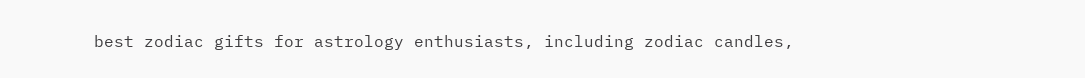best zodiac gifts for astrology enthusiasts, including zodiac candles,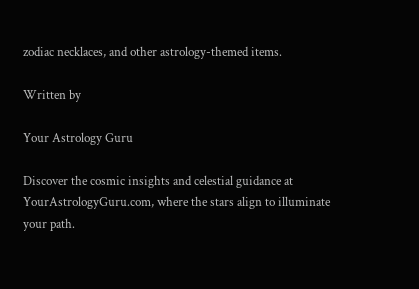zodiac necklaces, and other astrology-themed items.

Written by

Your Astrology Guru

Discover the cosmic insights and celestial guidance at YourAstrologyGuru.com, where the stars align to illuminate your path.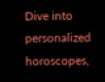Dive into personalized horoscopes,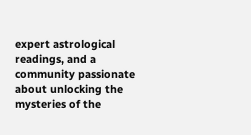expert astrological readings, and a community passionate about unlocking the mysteries of the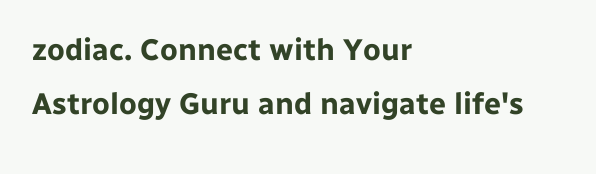zodiac. Connect with Your Astrology Guru and navigate life's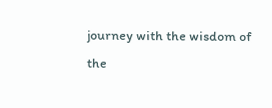journey with the wisdom of the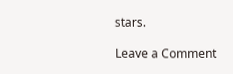stars.

Leave a Comment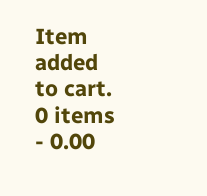Item added to cart.
0 items - 0.00